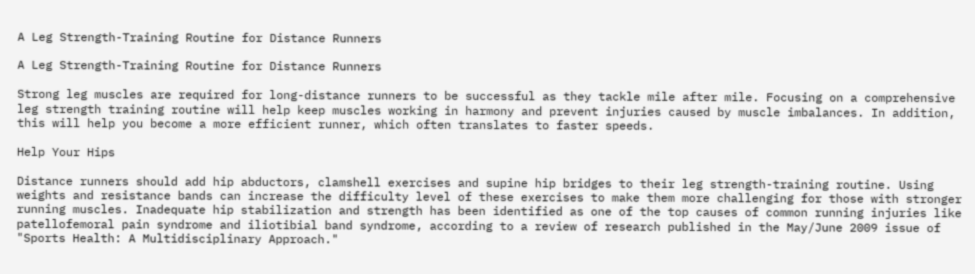A Leg Strength-Training Routine for Distance Runners

A Leg Strength-Training Routine for Distance Runners

Strong leg muscles are required for long-distance runners to be successful as they tackle mile after mile. Focusing on a comprehensive leg strength training routine will help keep muscles working in harmony and prevent injuries caused by muscle imbalances. In addition, this will help you become a more efficient runner, which often translates to faster speeds.

Help Your Hips

Distance runners should add hip abductors, clamshell exercises and supine hip bridges to their leg strength-training routine. Using weights and resistance bands can increase the difficulty level of these exercises to make them more challenging for those with stronger running muscles. Inadequate hip stabilization and strength has been identified as one of the top causes of common running injuries like patellofemoral pain syndrome and iliotibial band syndrome, according to a review of research published in the May/June 2009 issue of "Sports Health: A Multidisciplinary Approach."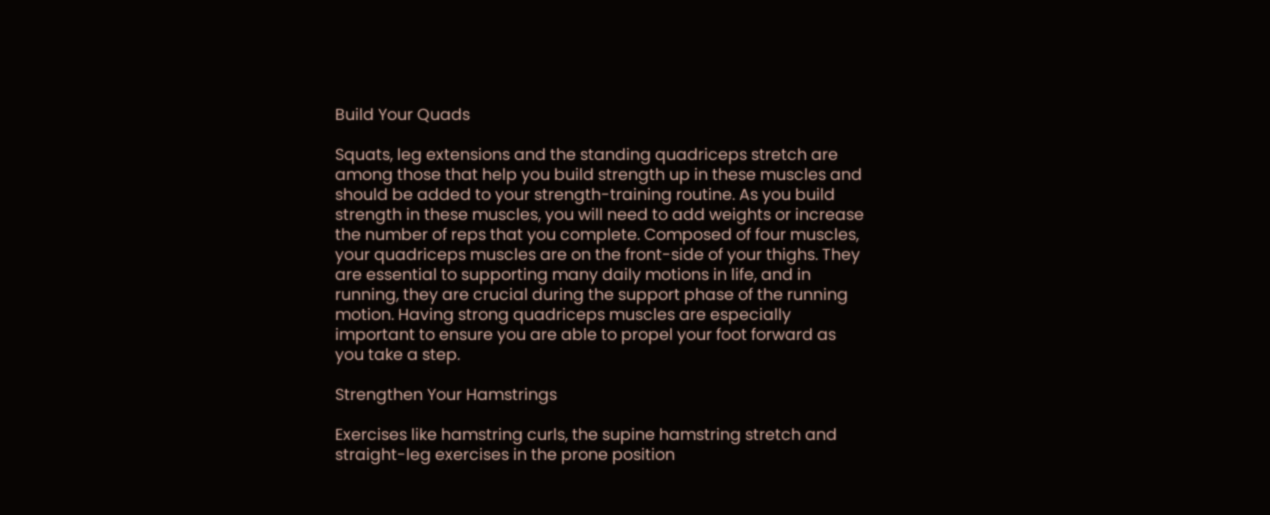Build Your Quads

Squats, leg extensions and the standing quadriceps stretch are among those that help you build strength up in these muscles and should be added to your strength-training routine. As you build strength in these muscles, you will need to add weights or increase the number of reps that you complete. Composed of four muscles, your quadriceps muscles are on the front-side of your thighs. They are essential to supporting many daily motions in life, and in running, they are crucial during the support phase of the running motion. Having strong quadriceps muscles are especially important to ensure you are able to propel your foot forward as you take a step.

Strengthen Your Hamstrings

Exercises like hamstring curls, the supine hamstring stretch and straight-leg exercises in the prone position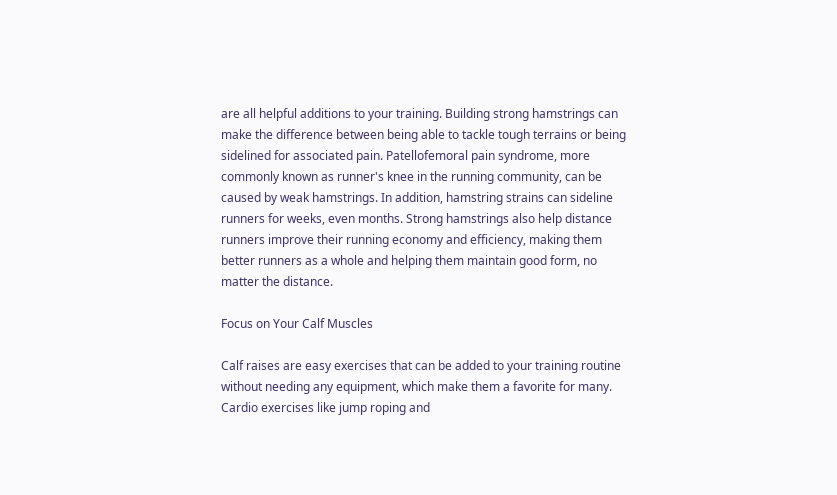are all helpful additions to your training. Building strong hamstrings can make the difference between being able to tackle tough terrains or being sidelined for associated pain. Patellofemoral pain syndrome, more commonly known as runner's knee in the running community, can be caused by weak hamstrings. In addition, hamstring strains can sideline runners for weeks, even months. Strong hamstrings also help distance runners improve their running economy and efficiency, making them better runners as a whole and helping them maintain good form, no matter the distance.

Focus on Your Calf Muscles

Calf raises are easy exercises that can be added to your training routine without needing any equipment, which make them a favorite for many. Cardio exercises like jump roping and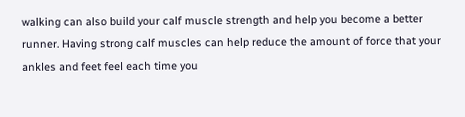walking can also build your calf muscle strength and help you become a better runner. Having strong calf muscles can help reduce the amount of force that your ankles and feet feel each time you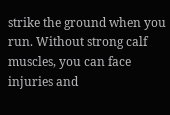strike the ground when you run. Without strong calf muscles, you can face injuries and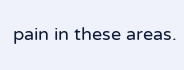pain in these areas.